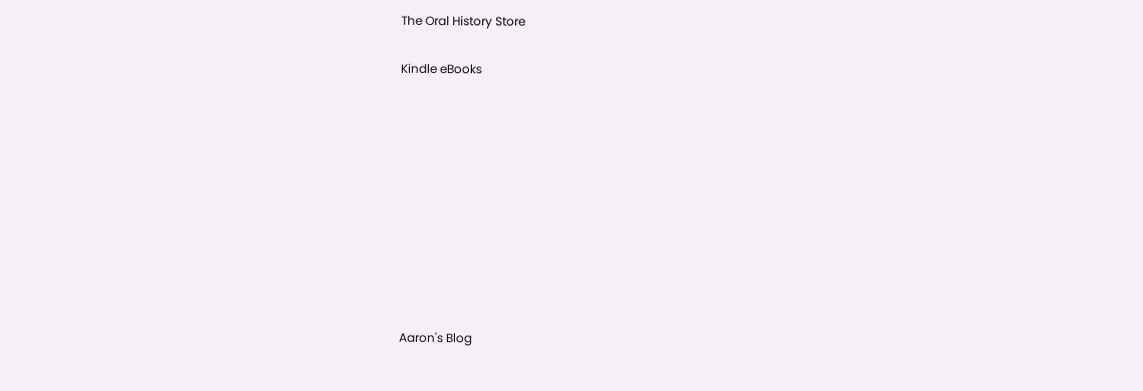The Oral History Store

Kindle eBooks










Aaron's Blog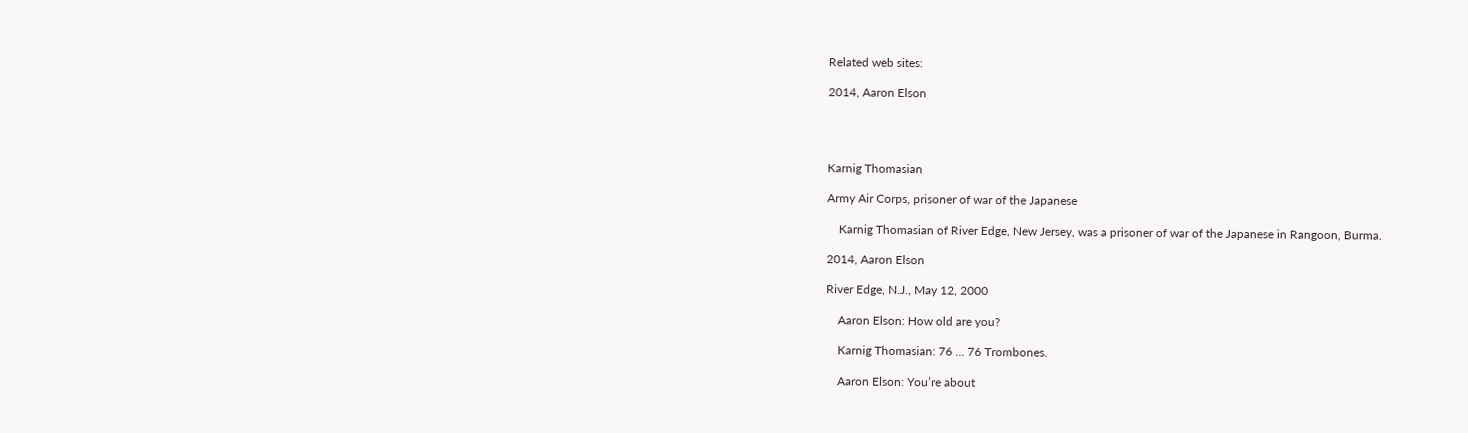Related web sites:

2014, Aaron Elson




Karnig Thomasian

Army Air Corps, prisoner of war of the Japanese

    Karnig Thomasian of River Edge, New Jersey, was a prisoner of war of the Japanese in Rangoon, Burma.

2014, Aaron Elson

River Edge, N.J., May 12, 2000

    Aaron Elson: How old are you?

    Karnig Thomasian: 76 … 76 Trombones.

    Aaron Elson: You’re about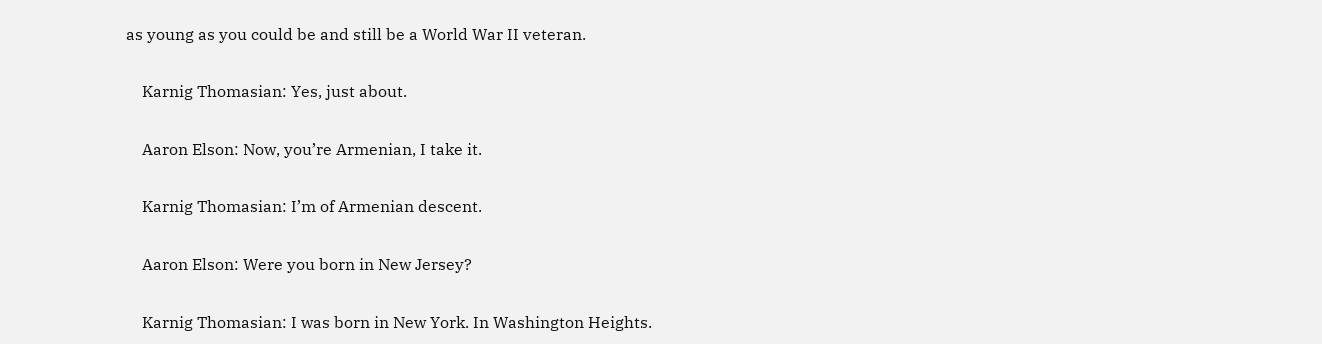as young as you could be and still be a World War II veteran.

    Karnig Thomasian: Yes, just about.

    Aaron Elson: Now, you’re Armenian, I take it.

    Karnig Thomasian: I’m of Armenian descent.

    Aaron Elson: Were you born in New Jersey?

    Karnig Thomasian: I was born in New York. In Washington Heights.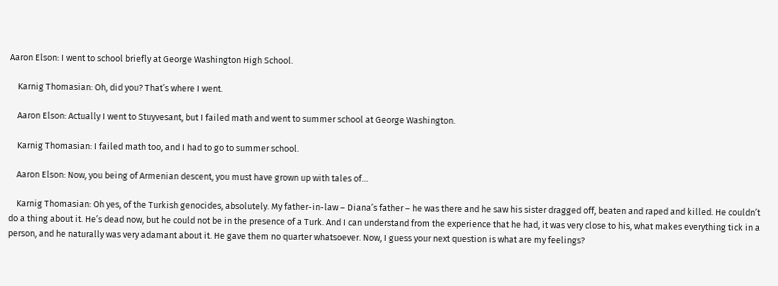Aaron Elson: I went to school briefly at George Washington High School.

    Karnig Thomasian: Oh, did you? That’s where I went.

    Aaron Elson: Actually I went to Stuyvesant, but I failed math and went to summer school at George Washington.

    Karnig Thomasian: I failed math too, and I had to go to summer school.

    Aaron Elson: Now, you being of Armenian descent, you must have grown up with tales of…

    Karnig Thomasian: Oh yes, of the Turkish genocides, absolutely. My father-in-law – Diana’s father – he was there and he saw his sister dragged off, beaten and raped and killed. He couldn’t do a thing about it. He’s dead now, but he could not be in the presence of a Turk. And I can understand from the experience that he had, it was very close to his, what makes everything tick in a person, and he naturally was very adamant about it. He gave them no quarter whatsoever. Now, I guess your next question is what are my feelings?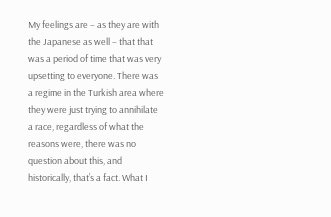My feelings are – as they are with the Japanese as well – that that was a period of time that was very upsetting to everyone. There was a regime in the Turkish area where they were just trying to annihilate a race, regardless of what the reasons were, there was no question about this, and historically, that’s a fact. What I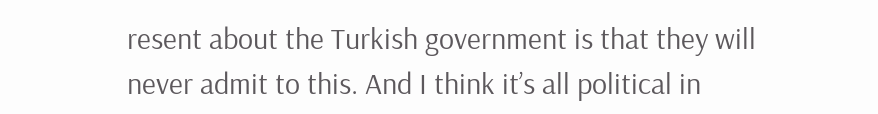resent about the Turkish government is that they will never admit to this. And I think it’s all political in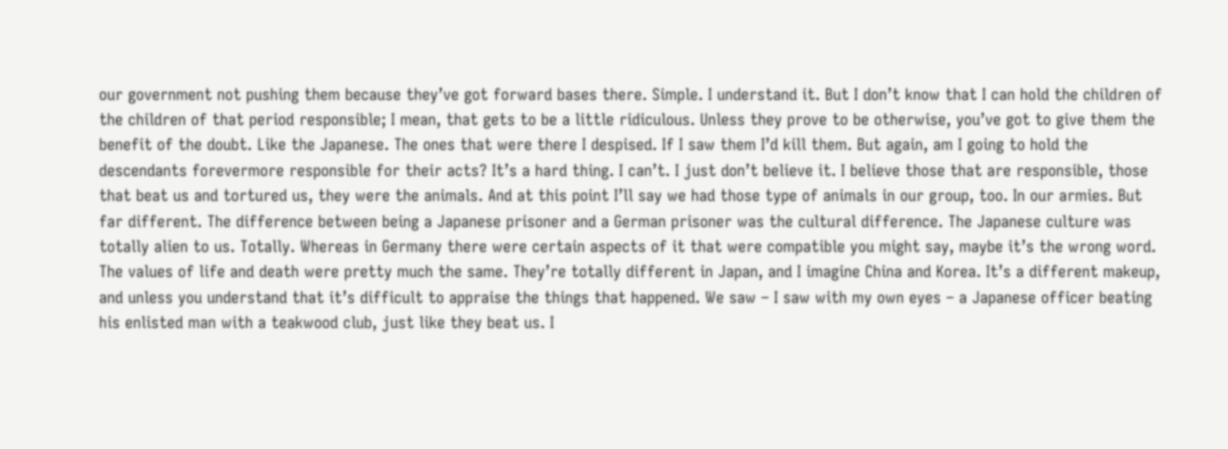our government not pushing them because they’ve got forward bases there. Simple. I understand it. But I don’t know that I can hold the children of the children of that period responsible; I mean, that gets to be a little ridiculous. Unless they prove to be otherwise, you’ve got to give them the benefit of the doubt. Like the Japanese. The ones that were there I despised. If I saw them I’d kill them. But again, am I going to hold the descendants forevermore responsible for their acts? It’s a hard thing. I can’t. I just don’t believe it. I believe those that are responsible, those that beat us and tortured us, they were the animals. And at this point I’ll say we had those type of animals in our group, too. In our armies. But far different. The difference between being a Japanese prisoner and a German prisoner was the cultural difference. The Japanese culture was totally alien to us. Totally. Whereas in Germany there were certain aspects of it that were compatible you might say, maybe it’s the wrong word. The values of life and death were pretty much the same. They’re totally different in Japan, and I imagine China and Korea. It’s a different makeup, and unless you understand that it’s difficult to appraise the things that happened. We saw – I saw with my own eyes – a Japanese officer beating his enlisted man with a teakwood club, just like they beat us. I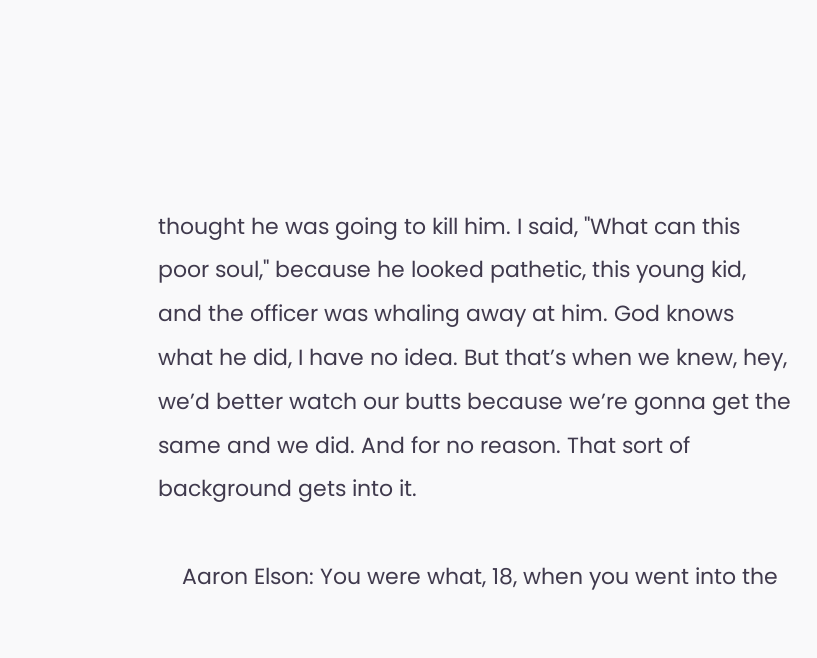thought he was going to kill him. I said, "What can this poor soul," because he looked pathetic, this young kid, and the officer was whaling away at him. God knows what he did, I have no idea. But that’s when we knew, hey, we’d better watch our butts because we’re gonna get the same and we did. And for no reason. That sort of background gets into it.

    Aaron Elson: You were what, 18, when you went into the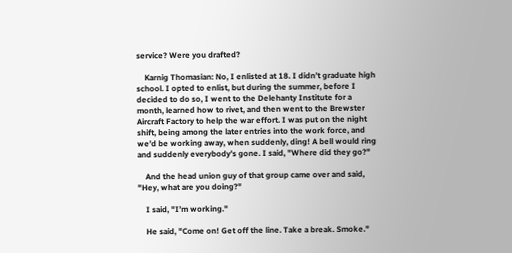service? Were you drafted?

    Karnig Thomasian: No, I enlisted at 18. I didn’t graduate high school. I opted to enlist, but during the summer, before I decided to do so, I went to the Delehanty Institute for a month, learned how to rivet, and then went to the Brewster Aircraft Factory to help the war effort. I was put on the night shift, being among the later entries into the work force, and we’d be working away, when suddenly, ding! A bell would ring and suddenly everybody’s gone. I said, "Where did they go?"

    And the head union guy of that group came over and said, "Hey, what are you doing?"

    I said, "I’m working."

    He said, "Come on! Get off the line. Take a break. Smoke."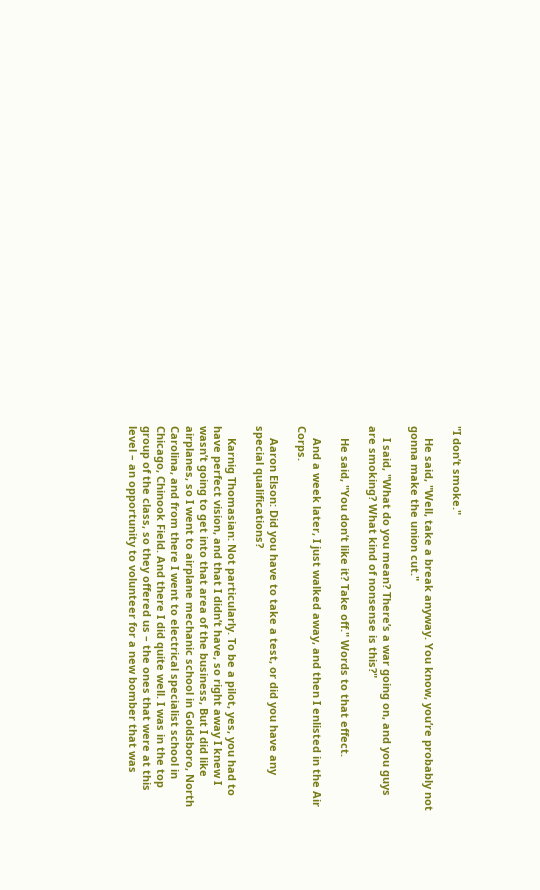"I don’t smoke."

    He said, "Well, take a break anyway. You know, you’re probably not gonna make the union cut."

    I said, "What do you mean? There’s a war going on, and you guys are smoking? What kind of nonsense is this?"

    He said, "You don’t like it? Take off." Words to that effect.

    And a week later, I just walked away, and then I enlisted in the Air Corps.

    Aaron Elson: Did you have to take a test, or did you have any special qualifications?

    Karnig Thomasian: Not particularly. To be a pilot, yes, you had to have perfect vision, and that I didn’t have, so right away I knew I wasn’t going to get into that area of the business, But I did like airplanes, so I went to airplane mechanic school in Goldsboro, North Carolina, and from there I went to electrical specialist school in Chicago, Chinook Field. And there I did quite well. I was in the top group of the class, so they offered us – the ones that were at this level – an opportunity to volunteer for a new bomber that was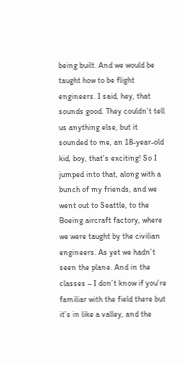being built. And we would be taught how to be flight engineers. I said, hey, that sounds good. They couldn’t tell us anything else, but it sounded to me, an 18-year-old kid, boy, that’s exciting! So I jumped into that, along with a bunch of my friends, and we went out to Seattle, to the Boeing aircraft factory, where we were taught by the civilian engineers. As yet we hadn’t seen the plane. And in the classes – I don’t know if you’re familiar with the field there but it’s in like a valley, and the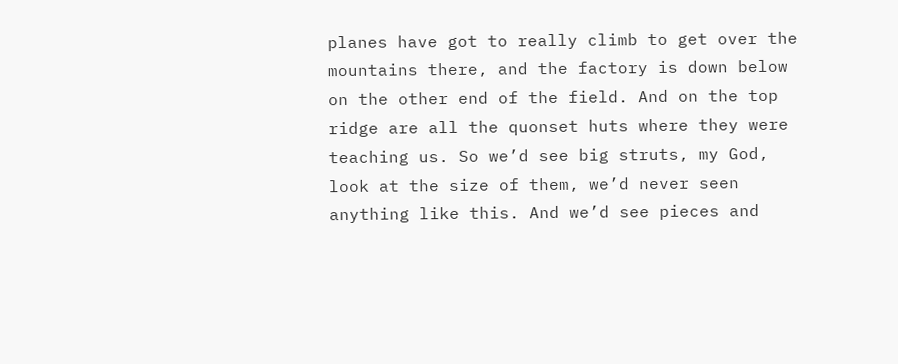planes have got to really climb to get over the mountains there, and the factory is down below on the other end of the field. And on the top ridge are all the quonset huts where they were teaching us. So we’d see big struts, my God, look at the size of them, we’d never seen anything like this. And we’d see pieces and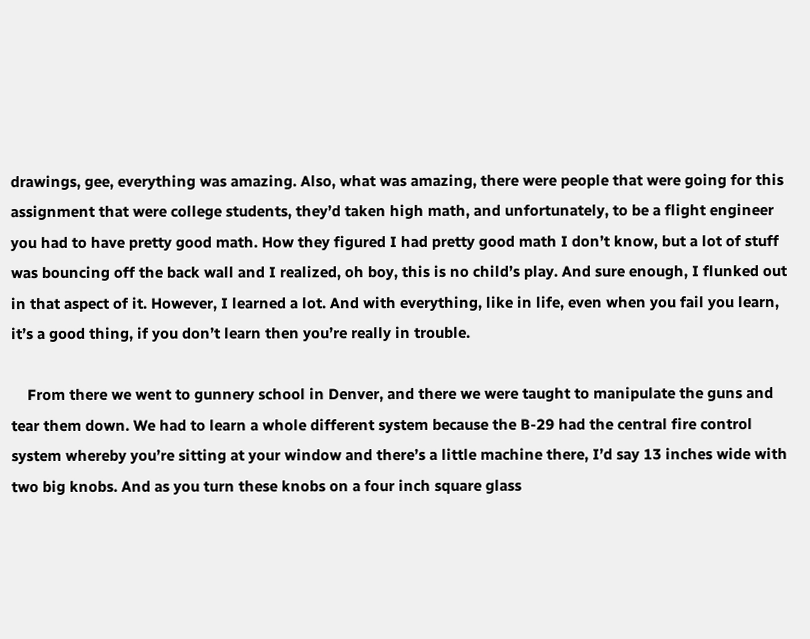drawings, gee, everything was amazing. Also, what was amazing, there were people that were going for this assignment that were college students, they’d taken high math, and unfortunately, to be a flight engineer you had to have pretty good math. How they figured I had pretty good math I don’t know, but a lot of stuff was bouncing off the back wall and I realized, oh boy, this is no child’s play. And sure enough, I flunked out in that aspect of it. However, I learned a lot. And with everything, like in life, even when you fail you learn, it’s a good thing, if you don’t learn then you’re really in trouble.

    From there we went to gunnery school in Denver, and there we were taught to manipulate the guns and tear them down. We had to learn a whole different system because the B-29 had the central fire control system whereby you’re sitting at your window and there’s a little machine there, I’d say 13 inches wide with two big knobs. And as you turn these knobs on a four inch square glass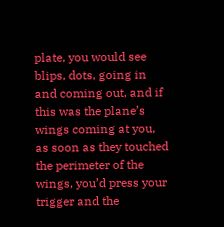plate, you would see blips, dots, going in and coming out, and if this was the plane’s wings coming at you, as soon as they touched the perimeter of the wings, you’d press your trigger and the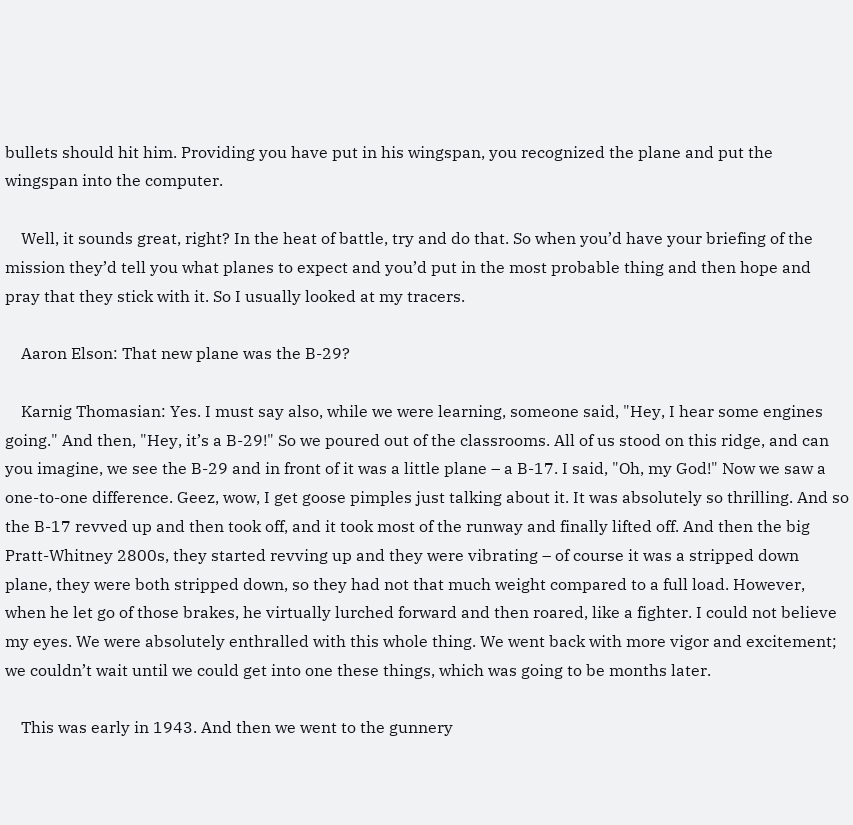bullets should hit him. Providing you have put in his wingspan, you recognized the plane and put the wingspan into the computer.

    Well, it sounds great, right? In the heat of battle, try and do that. So when you’d have your briefing of the mission they’d tell you what planes to expect and you’d put in the most probable thing and then hope and pray that they stick with it. So I usually looked at my tracers.

    Aaron Elson: That new plane was the B-29?

    Karnig Thomasian: Yes. I must say also, while we were learning, someone said, "Hey, I hear some engines going." And then, "Hey, it’s a B-29!" So we poured out of the classrooms. All of us stood on this ridge, and can you imagine, we see the B-29 and in front of it was a little plane – a B-17. I said, "Oh, my God!" Now we saw a one-to-one difference. Geez, wow, I get goose pimples just talking about it. It was absolutely so thrilling. And so the B-17 revved up and then took off, and it took most of the runway and finally lifted off. And then the big Pratt-Whitney 2800s, they started revving up and they were vibrating – of course it was a stripped down plane, they were both stripped down, so they had not that much weight compared to a full load. However, when he let go of those brakes, he virtually lurched forward and then roared, like a fighter. I could not believe my eyes. We were absolutely enthralled with this whole thing. We went back with more vigor and excitement; we couldn’t wait until we could get into one these things, which was going to be months later.

    This was early in 1943. And then we went to the gunnery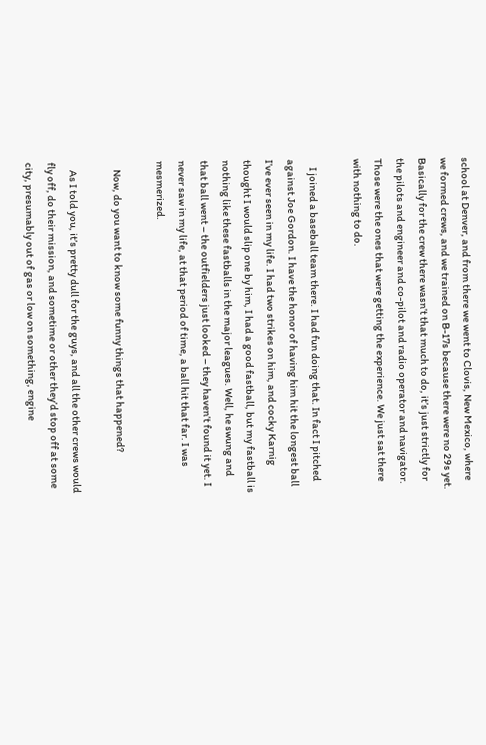school at Denver, and from there we went to Clovis, New Mexico, where we formed crews, and we trained on B-17s because there were no 29s yet. Basically for the crew there wasn’t that much to do, it’s just strictly for the pilots and engineer and co-pilot and radio operator and navigator. Those were the ones that were getting the experience. We just sat there with nothing to do.

    I joined a baseball team there. I had fun doing that. In fact I pitched against Joe Gordon. I have the honor of having him hit the longest ball I’ve ever seen in my life. I had two strikes on him, and cocky Karnig thought I would slip one by him, I had a good fastball, but my fastball is nothing like these fastballs in the major leagues. Well, he swung and that ball went – the outfielders just looked – they haven’t found it yet. I never saw in my life, at that period of time, a ball hit that far. I was mesmerized.

    Now, do you want to know some funny things that happened?

    As I told you, it’s pretty dull for the guys, and all the other crews would fly off, do their mission, and sometime or other they’d stop off at some city, presumably out of gas or low on something, engine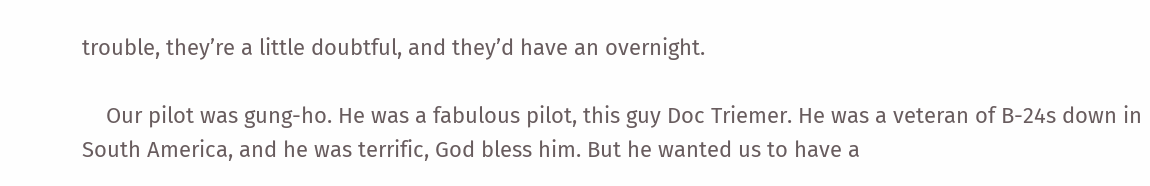trouble, they’re a little doubtful, and they’d have an overnight.

    Our pilot was gung-ho. He was a fabulous pilot, this guy Doc Triemer. He was a veteran of B-24s down in South America, and he was terrific, God bless him. But he wanted us to have a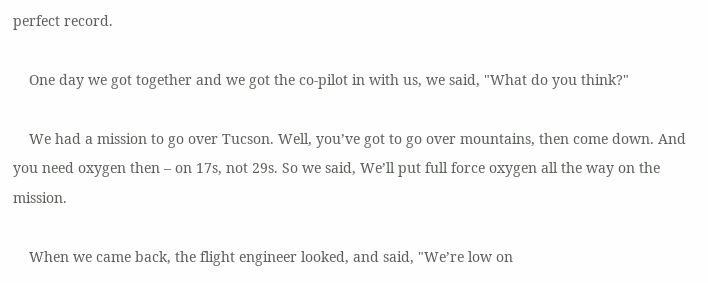perfect record.

    One day we got together and we got the co-pilot in with us, we said, "What do you think?"

    We had a mission to go over Tucson. Well, you’ve got to go over mountains, then come down. And you need oxygen then – on 17s, not 29s. So we said, We’ll put full force oxygen all the way on the mission.

    When we came back, the flight engineer looked, and said, "We’re low on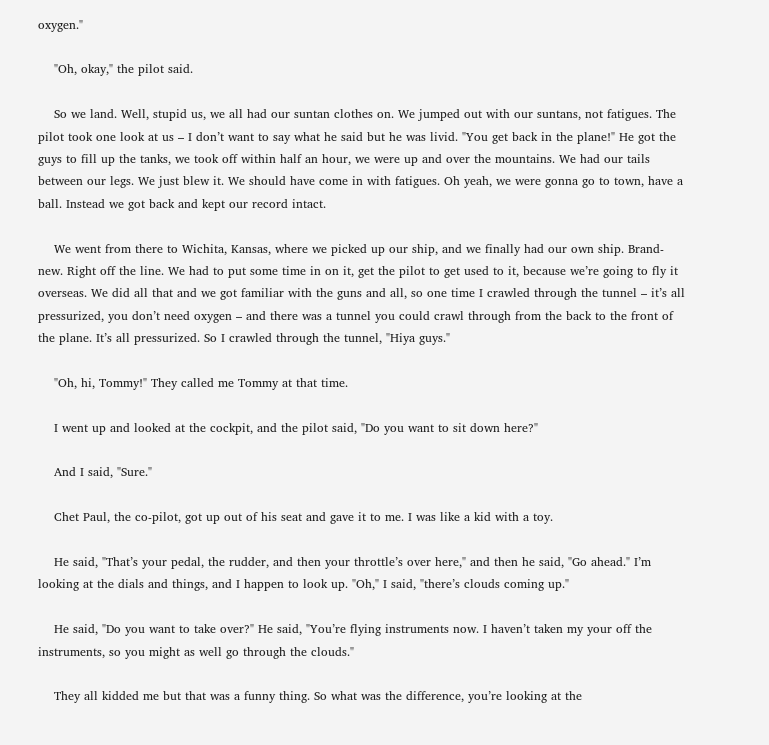oxygen."

    "Oh, okay," the pilot said.

    So we land. Well, stupid us, we all had our suntan clothes on. We jumped out with our suntans, not fatigues. The pilot took one look at us – I don’t want to say what he said but he was livid. "You get back in the plane!" He got the guys to fill up the tanks, we took off within half an hour, we were up and over the mountains. We had our tails between our legs. We just blew it. We should have come in with fatigues. Oh yeah, we were gonna go to town, have a ball. Instead we got back and kept our record intact.

    We went from there to Wichita, Kansas, where we picked up our ship, and we finally had our own ship. Brand-new. Right off the line. We had to put some time in on it, get the pilot to get used to it, because we’re going to fly it overseas. We did all that and we got familiar with the guns and all, so one time I crawled through the tunnel – it’s all pressurized, you don’t need oxygen – and there was a tunnel you could crawl through from the back to the front of the plane. It’s all pressurized. So I crawled through the tunnel, "Hiya guys."

    "Oh, hi, Tommy!" They called me Tommy at that time.

    I went up and looked at the cockpit, and the pilot said, "Do you want to sit down here?"

    And I said, "Sure."

    Chet Paul, the co-pilot, got up out of his seat and gave it to me. I was like a kid with a toy.

    He said, "That’s your pedal, the rudder, and then your throttle’s over here," and then he said, "Go ahead." I’m looking at the dials and things, and I happen to look up. "Oh," I said, "there’s clouds coming up."

    He said, "Do you want to take over?" He said, "You’re flying instruments now. I haven’t taken my your off the instruments, so you might as well go through the clouds."

    They all kidded me but that was a funny thing. So what was the difference, you’re looking at the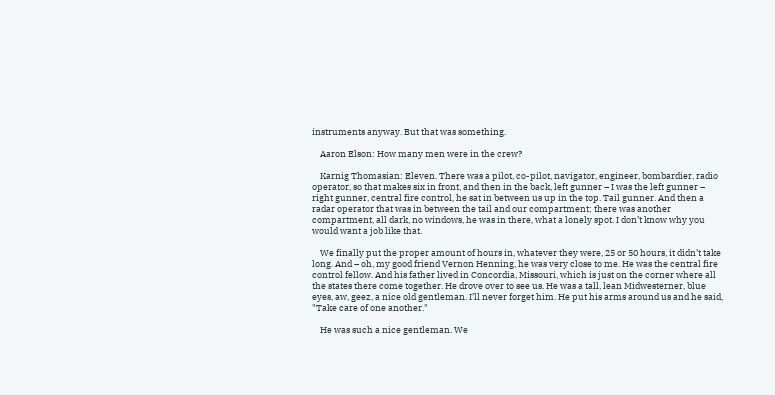instruments anyway. But that was something.

    Aaron Elson: How many men were in the crew?

    Karnig Thomasian: Eleven. There was a pilot, co-pilot, navigator, engineer, bombardier, radio operator, so that makes six in front, and then in the back, left gunner – I was the left gunner – right gunner, central fire control, he sat in between us up in the top. Tail gunner. And then a radar operator that was in between the tail and our compartment; there was another compartment, all dark, no windows, he was in there, what a lonely spot. I don’t know why you would want a job like that.

    We finally put the proper amount of hours in, whatever they were, 25 or 50 hours, it didn’t take long. And – oh, my good friend Vernon Henning, he was very close to me. He was the central fire control fellow. And his father lived in Concordia, Missouri, which is just on the corner where all the states there come together. He drove over to see us. He was a tall, lean Midwesterner, blue eyes, aw, geez, a nice old gentleman. I’ll never forget him. He put his arms around us and he said, "Take care of one another."

    He was such a nice gentleman. We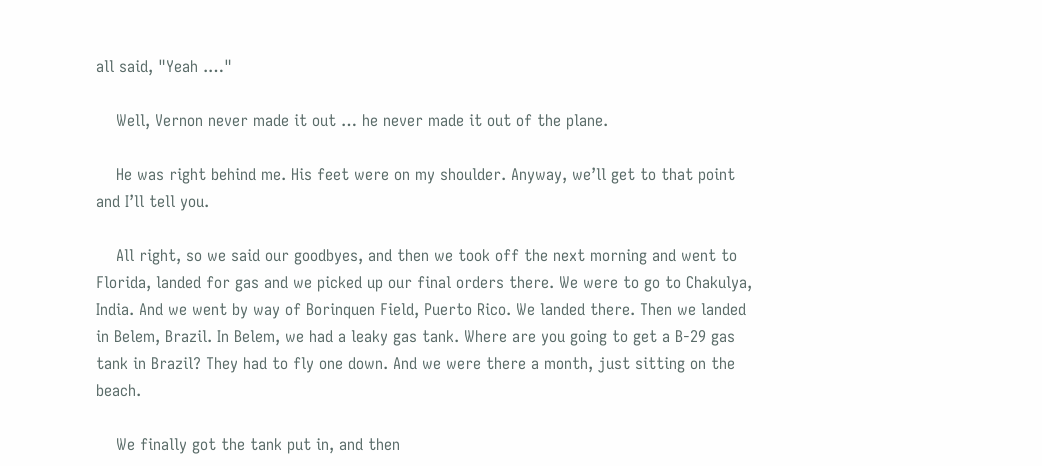all said, "Yeah .…"

    Well, Vernon never made it out … he never made it out of the plane.

    He was right behind me. His feet were on my shoulder. Anyway, we’ll get to that point and I’ll tell you.

    All right, so we said our goodbyes, and then we took off the next morning and went to Florida, landed for gas and we picked up our final orders there. We were to go to Chakulya, India. And we went by way of Borinquen Field, Puerto Rico. We landed there. Then we landed in Belem, Brazil. In Belem, we had a leaky gas tank. Where are you going to get a B-29 gas tank in Brazil? They had to fly one down. And we were there a month, just sitting on the beach.

    We finally got the tank put in, and then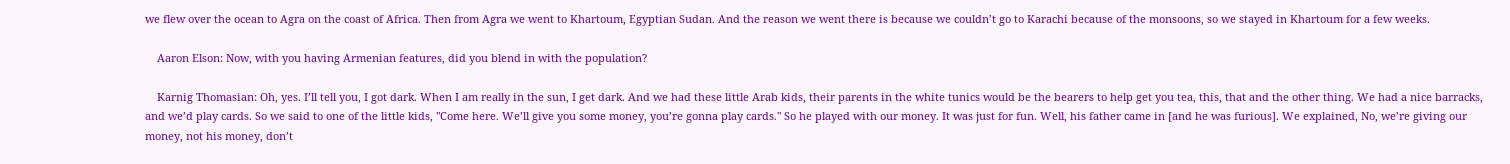we flew over the ocean to Agra on the coast of Africa. Then from Agra we went to Khartoum, Egyptian Sudan. And the reason we went there is because we couldn’t go to Karachi because of the monsoons, so we stayed in Khartoum for a few weeks.

    Aaron Elson: Now, with you having Armenian features, did you blend in with the population?

    Karnig Thomasian: Oh, yes. I’ll tell you, I got dark. When I am really in the sun, I get dark. And we had these little Arab kids, their parents in the white tunics would be the bearers to help get you tea, this, that and the other thing. We had a nice barracks, and we’d play cards. So we said to one of the little kids, "Come here. We’ll give you some money, you’re gonna play cards." So he played with our money. It was just for fun. Well, his father came in [and he was furious]. We explained, No, we’re giving our money, not his money, don’t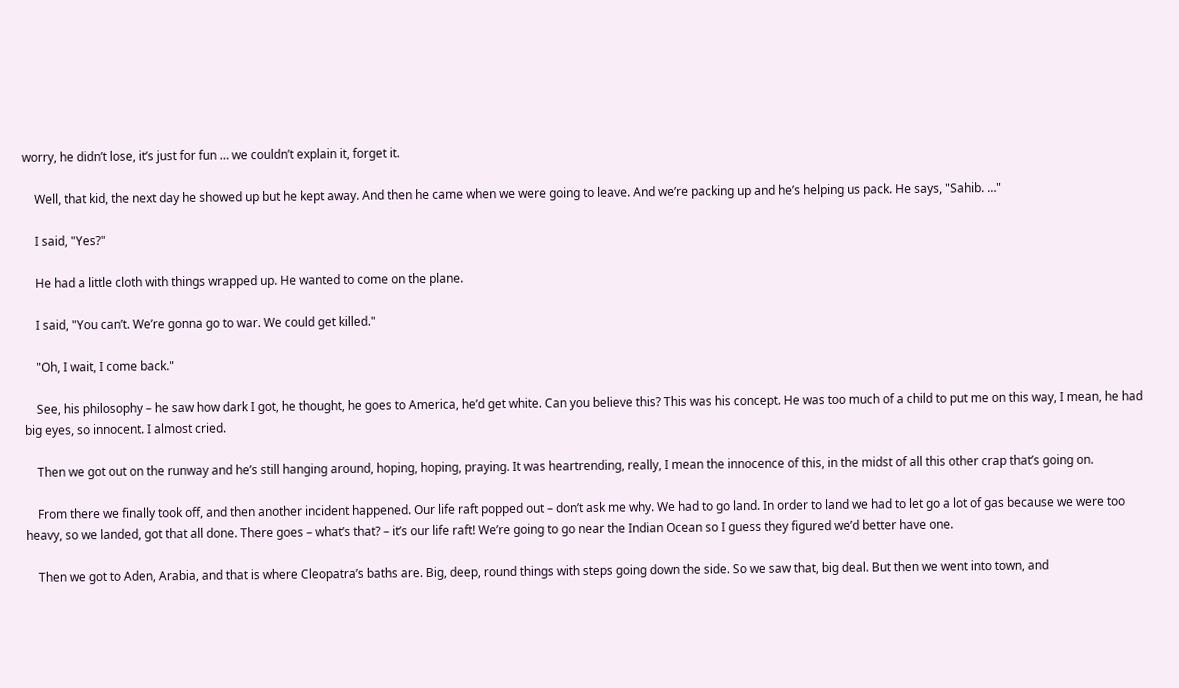worry, he didn’t lose, it’s just for fun … we couldn’t explain it, forget it.

    Well, that kid, the next day he showed up but he kept away. And then he came when we were going to leave. And we’re packing up and he’s helping us pack. He says, "Sahib. …"

    I said, "Yes?"

    He had a little cloth with things wrapped up. He wanted to come on the plane.

    I said, "You can’t. We’re gonna go to war. We could get killed."

    "Oh, I wait, I come back."

    See, his philosophy – he saw how dark I got, he thought, he goes to America, he’d get white. Can you believe this? This was his concept. He was too much of a child to put me on this way, I mean, he had big eyes, so innocent. I almost cried.

    Then we got out on the runway and he’s still hanging around, hoping, hoping, praying. It was heartrending, really, I mean the innocence of this, in the midst of all this other crap that’s going on.

    From there we finally took off, and then another incident happened. Our life raft popped out – don’t ask me why. We had to go land. In order to land we had to let go a lot of gas because we were too heavy, so we landed, got that all done. There goes – what’s that? – it’s our life raft! We’re going to go near the Indian Ocean so I guess they figured we’d better have one.

    Then we got to Aden, Arabia, and that is where Cleopatra’s baths are. Big, deep, round things with steps going down the side. So we saw that, big deal. But then we went into town, and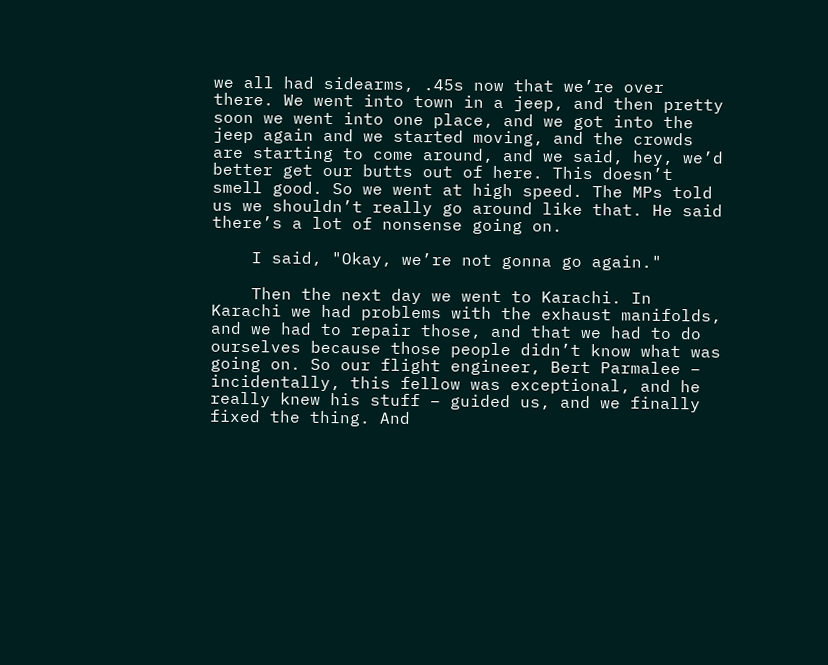we all had sidearms, .45s now that we’re over there. We went into town in a jeep, and then pretty soon we went into one place, and we got into the jeep again and we started moving, and the crowds are starting to come around, and we said, hey, we’d better get our butts out of here. This doesn’t smell good. So we went at high speed. The MPs told us we shouldn’t really go around like that. He said there’s a lot of nonsense going on.

    I said, "Okay, we’re not gonna go again."

    Then the next day we went to Karachi. In Karachi we had problems with the exhaust manifolds, and we had to repair those, and that we had to do ourselves because those people didn’t know what was going on. So our flight engineer, Bert Parmalee – incidentally, this fellow was exceptional, and he really knew his stuff – guided us, and we finally fixed the thing. And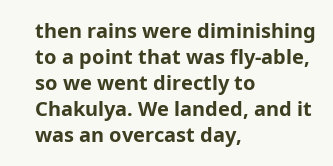then rains were diminishing to a point that was fly-able, so we went directly to Chakulya. We landed, and it was an overcast day,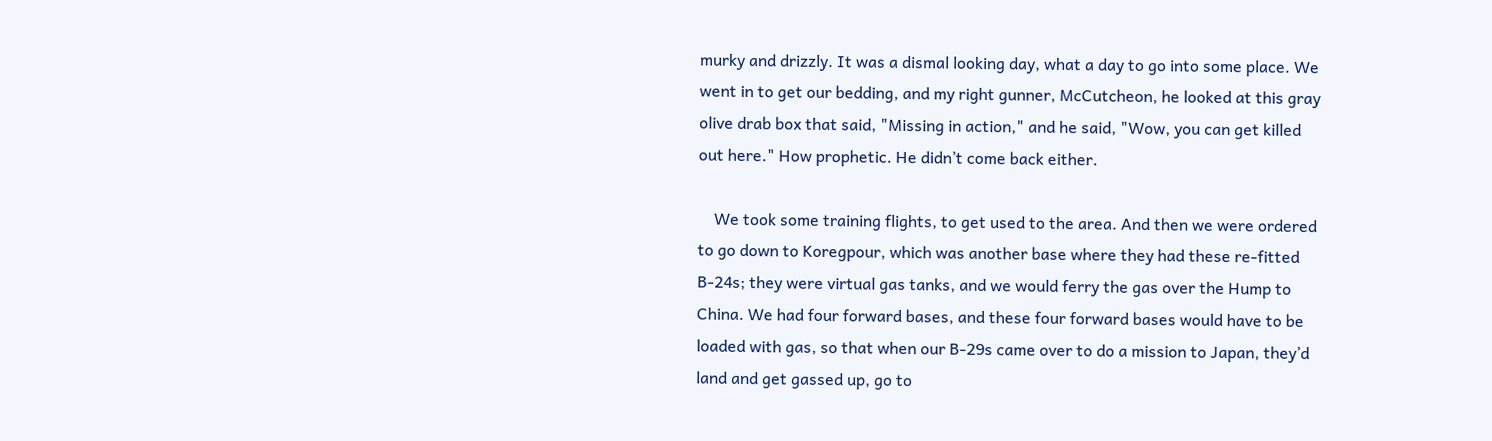murky and drizzly. It was a dismal looking day, what a day to go into some place. We went in to get our bedding, and my right gunner, McCutcheon, he looked at this gray olive drab box that said, "Missing in action," and he said, "Wow, you can get killed out here." How prophetic. He didn’t come back either.

    We took some training flights, to get used to the area. And then we were ordered to go down to Koregpour, which was another base where they had these re-fitted B-24s; they were virtual gas tanks, and we would ferry the gas over the Hump to China. We had four forward bases, and these four forward bases would have to be loaded with gas, so that when our B-29s came over to do a mission to Japan, they’d land and get gassed up, go to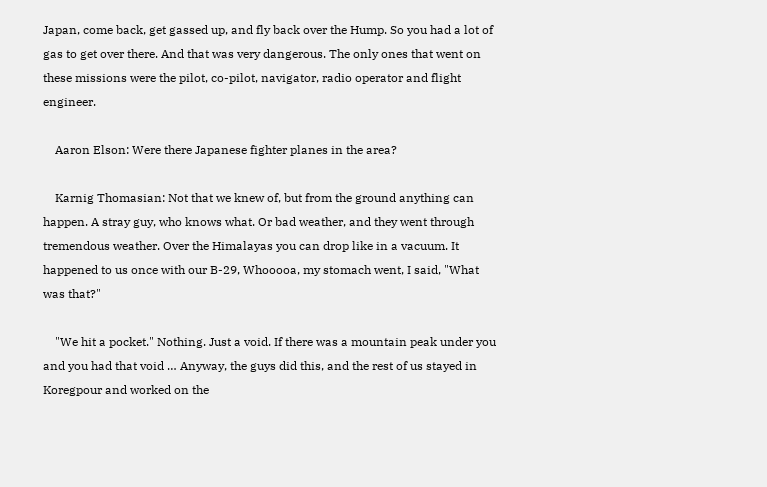Japan, come back, get gassed up, and fly back over the Hump. So you had a lot of gas to get over there. And that was very dangerous. The only ones that went on these missions were the pilot, co-pilot, navigator, radio operator and flight engineer.

    Aaron Elson: Were there Japanese fighter planes in the area?

    Karnig Thomasian: Not that we knew of, but from the ground anything can happen. A stray guy, who knows what. Or bad weather, and they went through tremendous weather. Over the Himalayas you can drop like in a vacuum. It happened to us once with our B-29, Whooooa, my stomach went, I said, "What was that?"

    "We hit a pocket." Nothing. Just a void. If there was a mountain peak under you and you had that void … Anyway, the guys did this, and the rest of us stayed in Koregpour and worked on the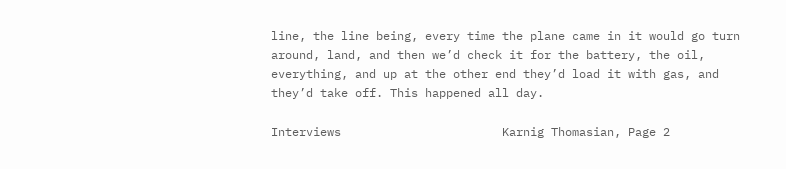line, the line being, every time the plane came in it would go turn around, land, and then we’d check it for the battery, the oil, everything, and up at the other end they’d load it with gas, and they’d take off. This happened all day.

Interviews                       Karnig Thomasian, Page 2